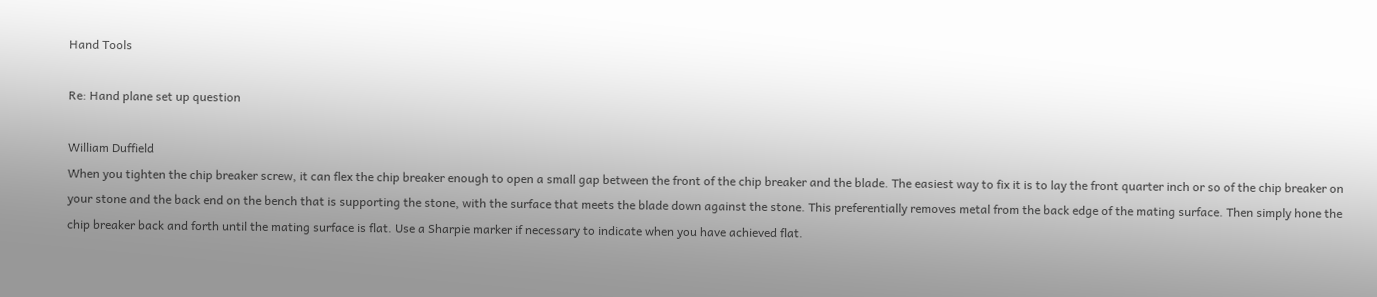Hand Tools

Re: Hand plane set up question

William Duffield
When you tighten the chip breaker screw, it can flex the chip breaker enough to open a small gap between the front of the chip breaker and the blade. The easiest way to fix it is to lay the front quarter inch or so of the chip breaker on your stone and the back end on the bench that is supporting the stone, with the surface that meets the blade down against the stone. This preferentially removes metal from the back edge of the mating surface. Then simply hone the chip breaker back and forth until the mating surface is flat. Use a Sharpie marker if necessary to indicate when you have achieved flat.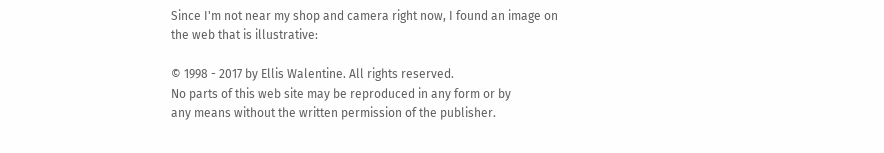Since I'm not near my shop and camera right now, I found an image on the web that is illustrative:

© 1998 - 2017 by Ellis Walentine. All rights reserved.
No parts of this web site may be reproduced in any form or by
any means without the written permission of the publisher.